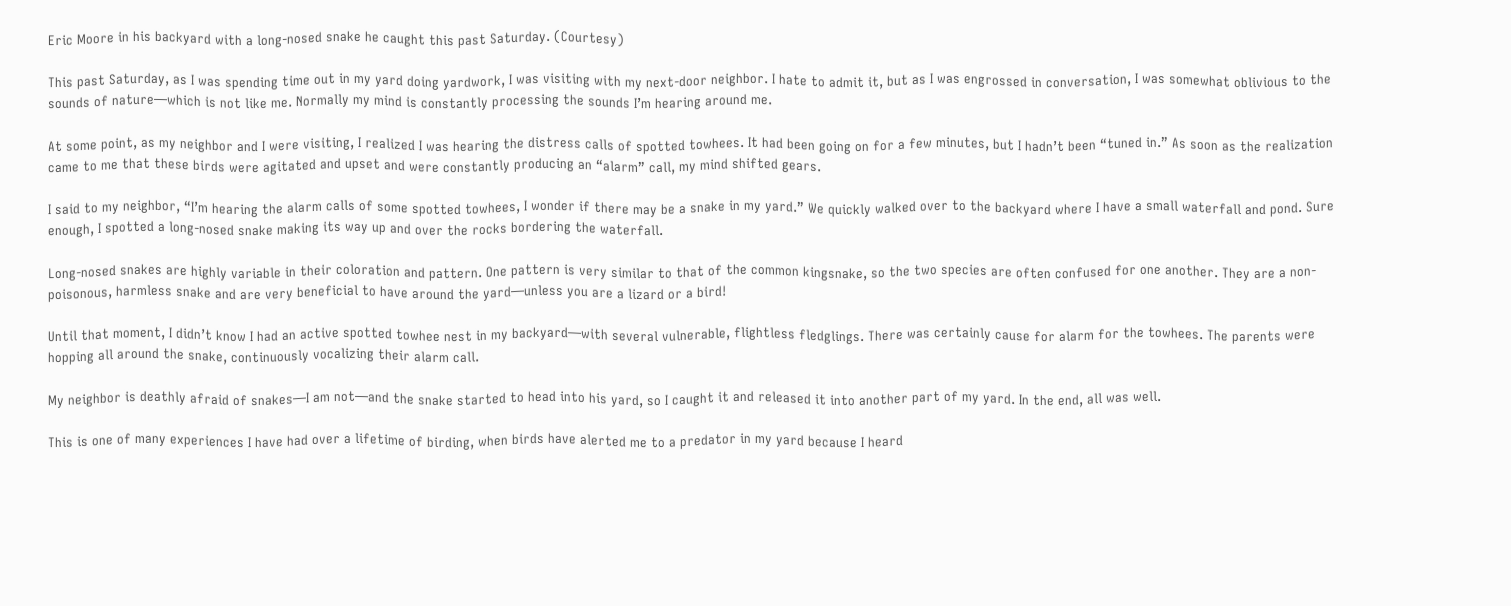Eric Moore in his backyard with a long-nosed snake he caught this past Saturday. (Courtesy)

This past Saturday, as I was spending time out in my yard doing yardwork, I was visiting with my next-door neighbor. I hate to admit it, but as I was engrossed in conversation, I was somewhat oblivious to the sounds of nature—which is not like me. Normally my mind is constantly processing the sounds I’m hearing around me.

At some point, as my neighbor and I were visiting, I realized I was hearing the distress calls of spotted towhees. It had been going on for a few minutes, but I hadn’t been “tuned in.” As soon as the realization came to me that these birds were agitated and upset and were constantly producing an “alarm” call, my mind shifted gears.

I said to my neighbor, “I’m hearing the alarm calls of some spotted towhees, I wonder if there may be a snake in my yard.” We quickly walked over to the backyard where I have a small waterfall and pond. Sure enough, I spotted a long-nosed snake making its way up and over the rocks bordering the waterfall.

Long-nosed snakes are highly variable in their coloration and pattern. One pattern is very similar to that of the common kingsnake, so the two species are often confused for one another. They are a non-poisonous, harmless snake and are very beneficial to have around the yard—unless you are a lizard or a bird!

Until that moment, I didn’t know I had an active spotted towhee nest in my backyard—with several vulnerable, flightless fledglings. There was certainly cause for alarm for the towhees. The parents were hopping all around the snake, continuously vocalizing their alarm call.

My neighbor is deathly afraid of snakes—I am not—and the snake started to head into his yard, so I caught it and released it into another part of my yard. In the end, all was well.

This is one of many experiences I have had over a lifetime of birding, when birds have alerted me to a predator in my yard because I heard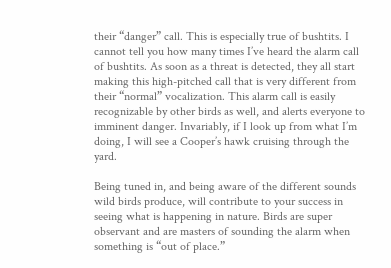their “danger” call. This is especially true of bushtits. I cannot tell you how many times I’ve heard the alarm call of bushtits. As soon as a threat is detected, they all start making this high-pitched call that is very different from their “normal” vocalization. This alarm call is easily recognizable by other birds as well, and alerts everyone to imminent danger. Invariably, if I look up from what I’m doing, I will see a Cooper’s hawk cruising through the yard.

Being tuned in, and being aware of the different sounds wild birds produce, will contribute to your success in seeing what is happening in nature. Birds are super observant and are masters of sounding the alarm when something is “out of place.”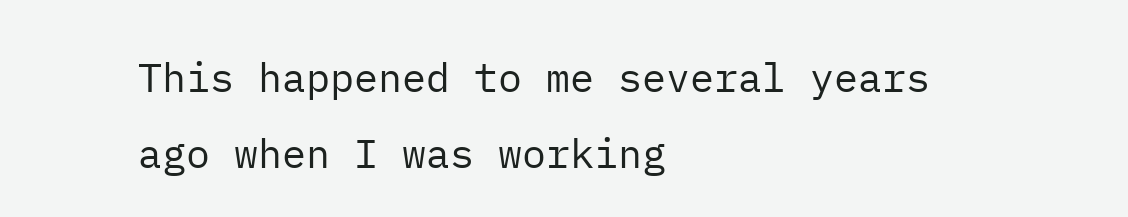This happened to me several years ago when I was working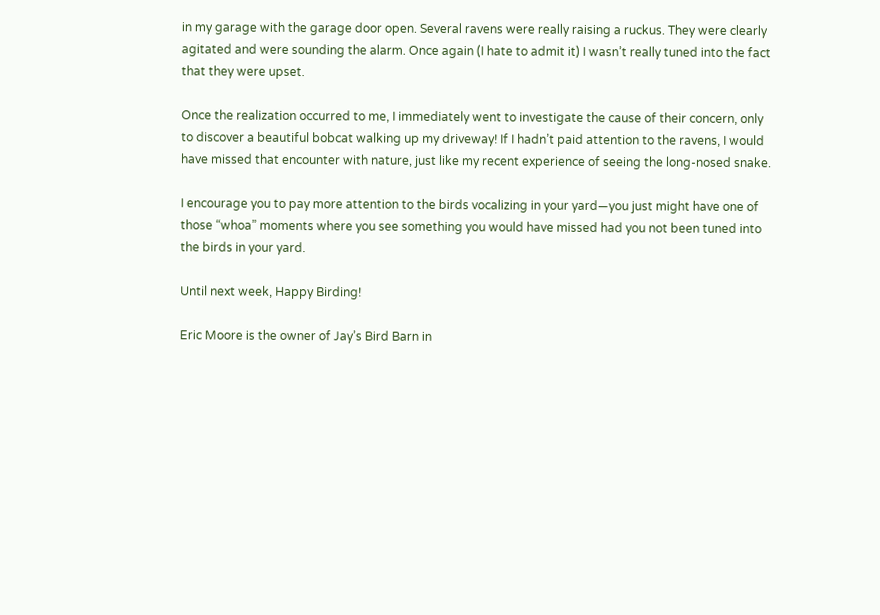in my garage with the garage door open. Several ravens were really raising a ruckus. They were clearly agitated and were sounding the alarm. Once again (I hate to admit it) I wasn’t really tuned into the fact that they were upset.

Once the realization occurred to me, I immediately went to investigate the cause of their concern, only to discover a beautiful bobcat walking up my driveway! If I hadn’t paid attention to the ravens, I would have missed that encounter with nature, just like my recent experience of seeing the long-nosed snake.

I encourage you to pay more attention to the birds vocalizing in your yard—you just might have one of those “whoa” moments where you see something you would have missed had you not been tuned into the birds in your yard.

Until next week, Happy Birding!

Eric Moore is the owner of Jay’s Bird Barn in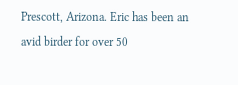Prescott, Arizona. Eric has been an avid birder for over 50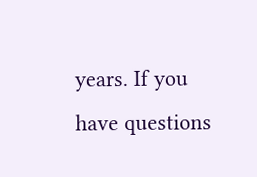years. If you have questions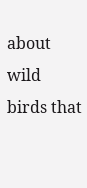about wild birds that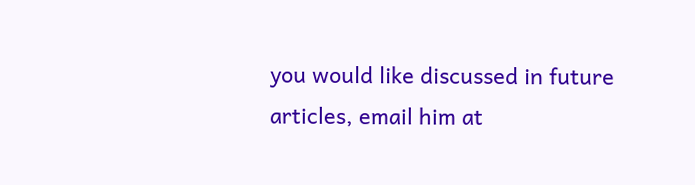you would like discussed in future articles, email him at